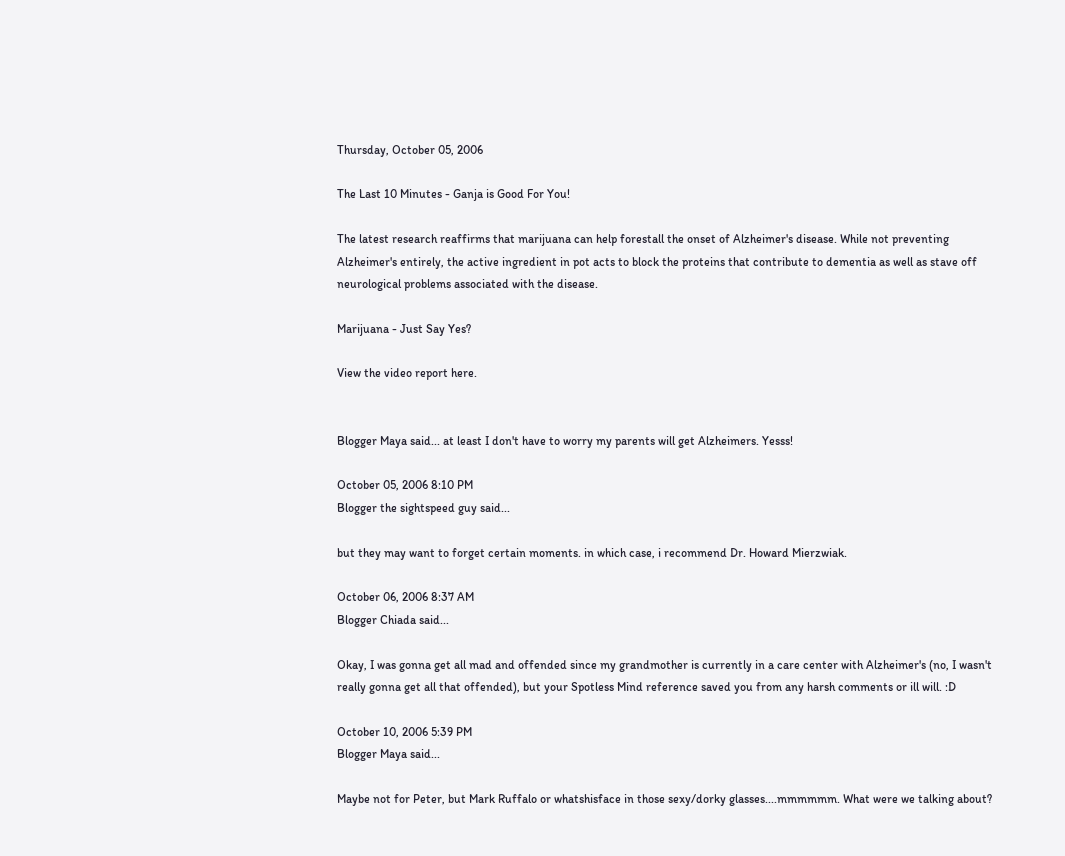Thursday, October 05, 2006

The Last 10 Minutes - Ganja is Good For You!

The latest research reaffirms that marijuana can help forestall the onset of Alzheimer's disease. While not preventing Alzheimer's entirely, the active ingredient in pot acts to block the proteins that contribute to dementia as well as stave off neurological problems associated with the disease.

Marijuana - Just Say Yes?

View the video report here.


Blogger Maya said... at least I don't have to worry my parents will get Alzheimers. Yesss!

October 05, 2006 8:10 PM
Blogger the sightspeed guy said...

but they may want to forget certain moments. in which case, i recommend Dr. Howard Mierzwiak.

October 06, 2006 8:37 AM
Blogger Chiada said...

Okay, I was gonna get all mad and offended since my grandmother is currently in a care center with Alzheimer's (no, I wasn't really gonna get all that offended), but your Spotless Mind reference saved you from any harsh comments or ill will. :D

October 10, 2006 5:39 PM
Blogger Maya said...

Maybe not for Peter, but Mark Ruffalo or whatshisface in those sexy/dorky glasses....mmmmmm. What were we talking about?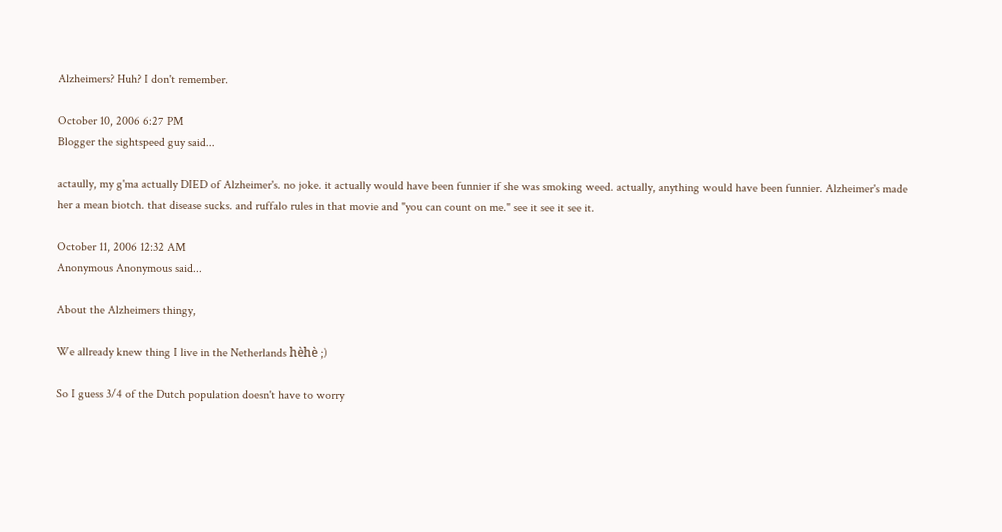Alzheimers? Huh? I don't remember.

October 10, 2006 6:27 PM
Blogger the sightspeed guy said...

actaully, my g'ma actually DIED of Alzheimer's. no joke. it actually would have been funnier if she was smoking weed. actually, anything would have been funnier. Alzheimer's made her a mean biotch. that disease sucks. and ruffalo rules in that movie and "you can count on me." see it see it see it.

October 11, 2006 12:32 AM
Anonymous Anonymous said...

About the Alzheimers thingy,

We allready knew thing I live in the Netherlands hèhè ;)

So I guess 3/4 of the Dutch population doesn't have to worry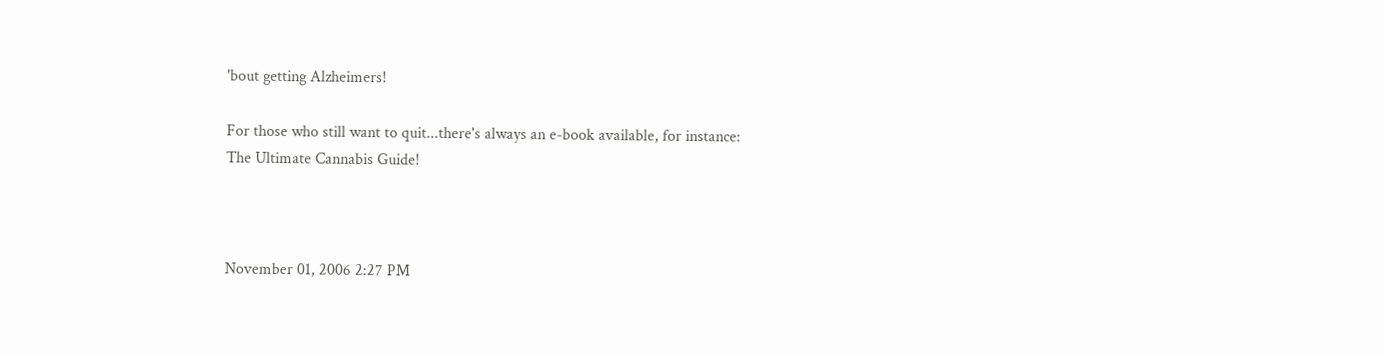'bout getting Alzheimers!

For those who still want to quit...there's always an e-book available, for instance:
The Ultimate Cannabis Guide!



November 01, 2006 2:27 PM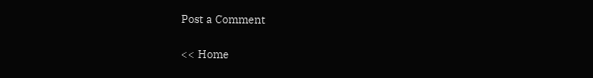Post a Comment

<< Home